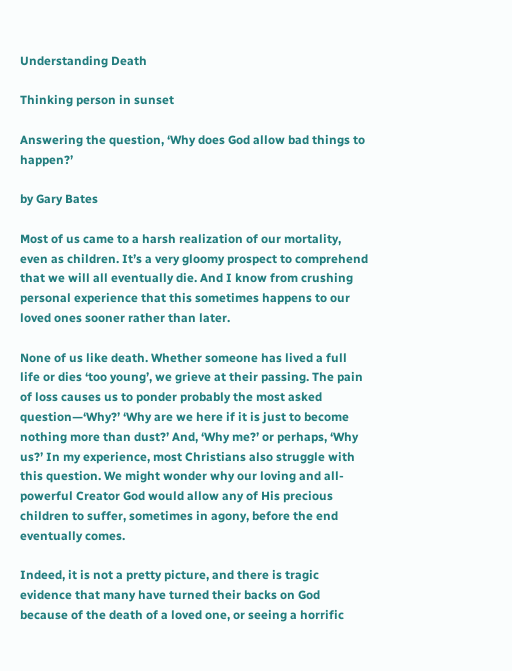Understanding Death

Thinking person in sunset

Answering the question, ‘Why does God allow bad things to happen?’

by Gary Bates

Most of us came to a harsh realization of our mortality, even as children. It’s a very gloomy prospect to comprehend that we will all eventually die. And I know from crushing personal experience that this sometimes happens to our loved ones sooner rather than later.

None of us like death. Whether someone has lived a full life or dies ‘too young’, we grieve at their passing. The pain of loss causes us to ponder probably the most asked question—‘Why?’ ‘Why are we here if it is just to become nothing more than dust?’ And, ‘Why me?’ or perhaps, ‘Why us?’ In my experience, most Christians also struggle with this question. We might wonder why our loving and all-powerful Creator God would allow any of His precious children to suffer, sometimes in agony, before the end eventually comes.

Indeed, it is not a pretty picture, and there is tragic evidence that many have turned their backs on God because of the death of a loved one, or seeing a horrific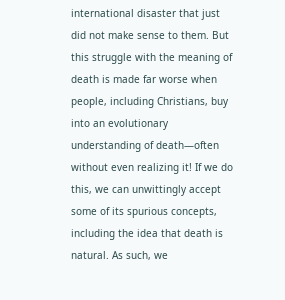international disaster that just did not make sense to them. But this struggle with the meaning of death is made far worse when people, including Christians, buy into an evolutionary understanding of death—often without even realizing it! If we do this, we can unwittingly accept some of its spurious concepts, including the idea that death is natural. As such, we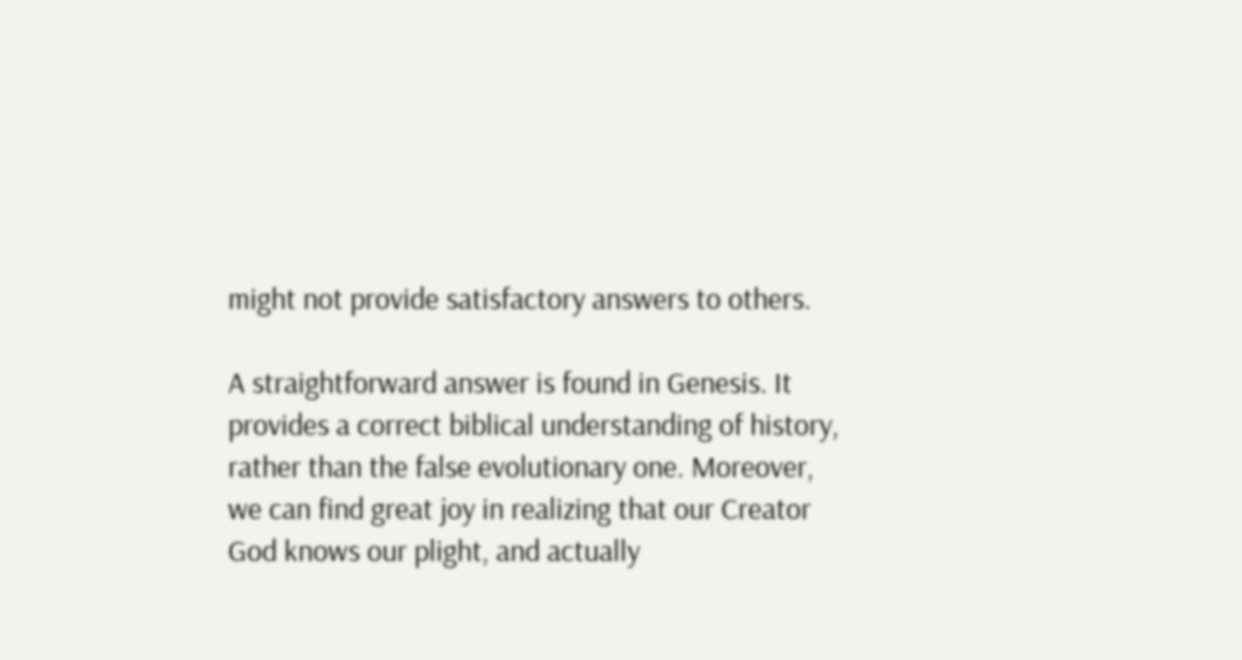might not provide satisfactory answers to others.

A straightforward answer is found in Genesis. It provides a correct biblical understanding of history, rather than the false evolutionary one. Moreover, we can find great joy in realizing that our Creator God knows our plight, and actually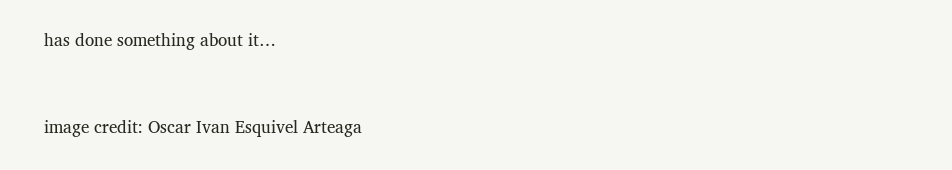has done something about it…


image credit: Oscar Ivan Esquivel Arteaga